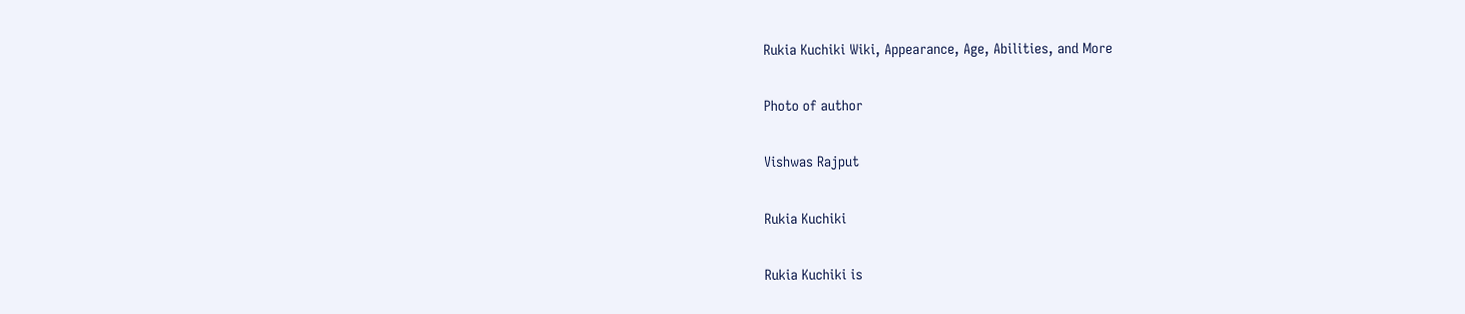Rukia Kuchiki Wiki, Appearance, Age, Abilities, and More

Photo of author

Vishwas Rajput

Rukia Kuchiki

Rukia Kuchiki is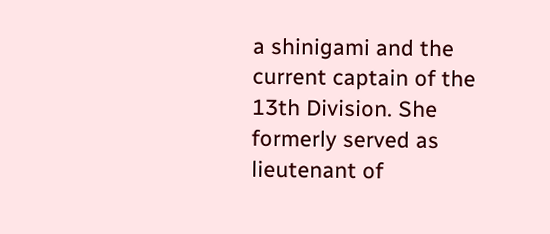a shinigami and the current captain of the 13th Division. She formerly served as lieutenant of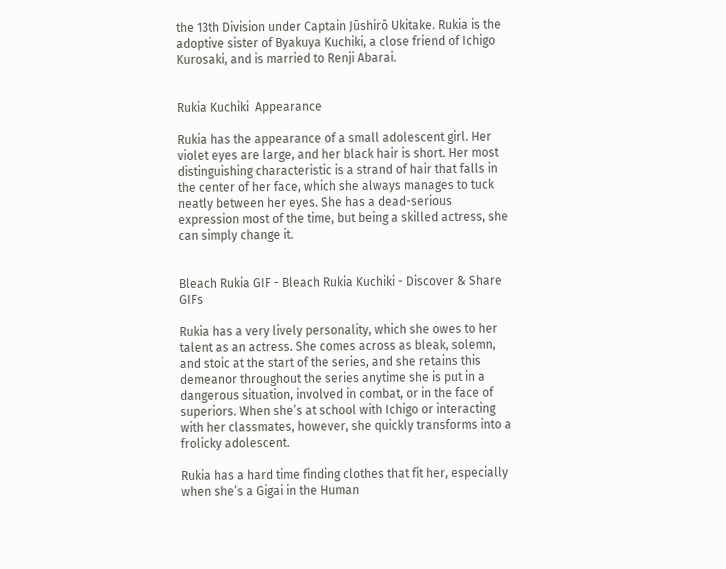the 13th Division under Captain Jūshirō Ukitake. Rukia is the adoptive sister of Byakuya Kuchiki, a close friend of Ichigo Kurosaki, and is married to Renji Abarai.


Rukia Kuchiki  Appearance

Rukia has the appearance of a small adolescent girl. Her violet eyes are large, and her black hair is short. Her most distinguishing characteristic is a strand of hair that falls in the center of her face, which she always manages to tuck neatly between her eyes. She has a dead-serious expression most of the time, but being a skilled actress, she can simply change it.


Bleach Rukia GIF - Bleach Rukia Kuchiki - Discover & Share GIFs

Rukia has a very lively personality, which she owes to her talent as an actress. She comes across as bleak, solemn, and stoic at the start of the series, and she retains this demeanor throughout the series anytime she is put in a dangerous situation, involved in combat, or in the face of superiors. When she’s at school with Ichigo or interacting with her classmates, however, she quickly transforms into a frolicky adolescent.

Rukia has a hard time finding clothes that fit her, especially when she’s a Gigai in the Human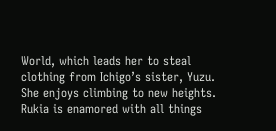World, which leads her to steal clothing from Ichigo’s sister, Yuzu. She enjoys climbing to new heights. Rukia is enamored with all things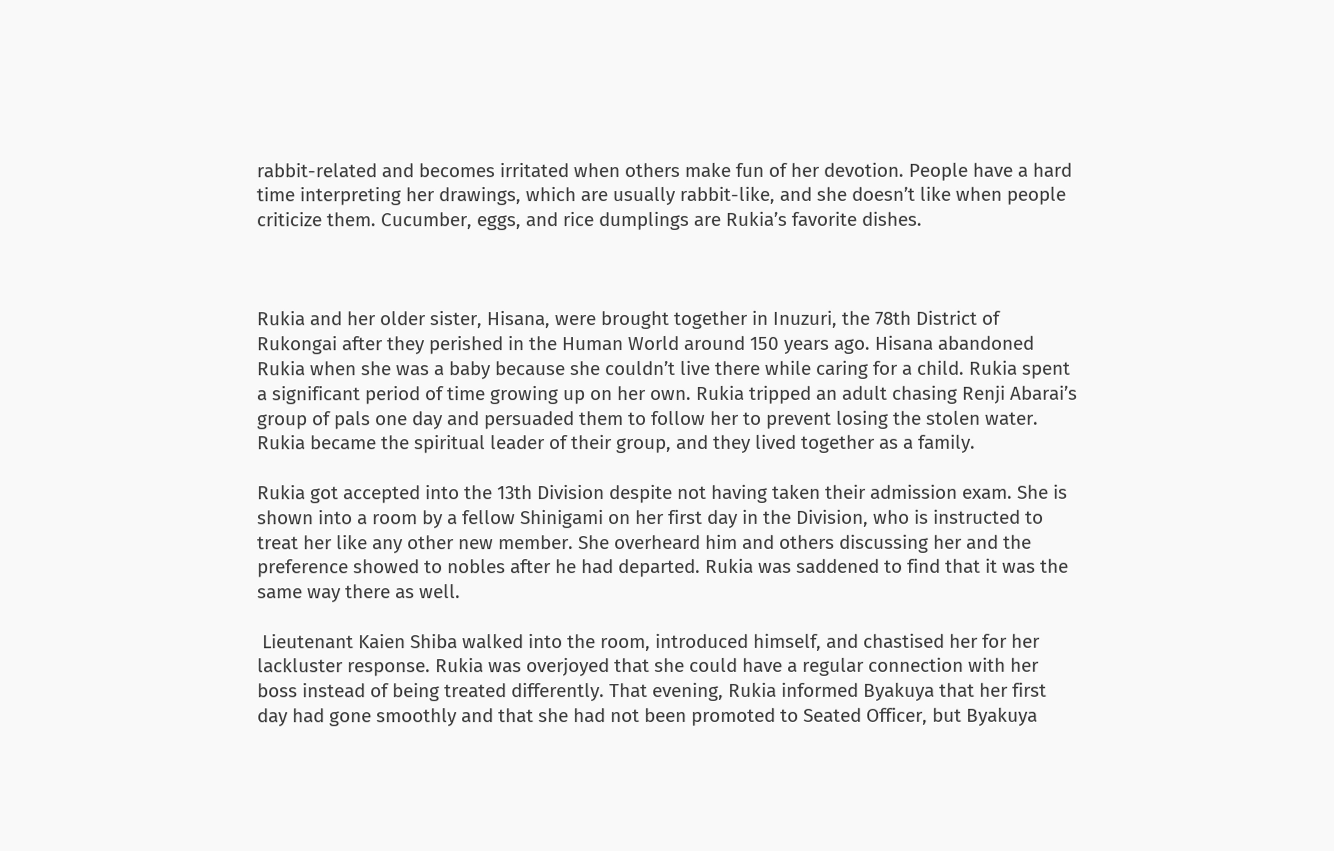rabbit-related and becomes irritated when others make fun of her devotion. People have a hard time interpreting her drawings, which are usually rabbit-like, and she doesn’t like when people criticize them. Cucumber, eggs, and rice dumplings are Rukia’s favorite dishes.



Rukia and her older sister, Hisana, were brought together in Inuzuri, the 78th District of Rukongai after they perished in the Human World around 150 years ago. Hisana abandoned Rukia when she was a baby because she couldn’t live there while caring for a child. Rukia spent a significant period of time growing up on her own. Rukia tripped an adult chasing Renji Abarai’s group of pals one day and persuaded them to follow her to prevent losing the stolen water. Rukia became the spiritual leader of their group, and they lived together as a family.

Rukia got accepted into the 13th Division despite not having taken their admission exam. She is shown into a room by a fellow Shinigami on her first day in the Division, who is instructed to treat her like any other new member. She overheard him and others discussing her and the preference showed to nobles after he had departed. Rukia was saddened to find that it was the same way there as well.

 Lieutenant Kaien Shiba walked into the room, introduced himself, and chastised her for her lackluster response. Rukia was overjoyed that she could have a regular connection with her boss instead of being treated differently. That evening, Rukia informed Byakuya that her first day had gone smoothly and that she had not been promoted to Seated Officer, but Byakuya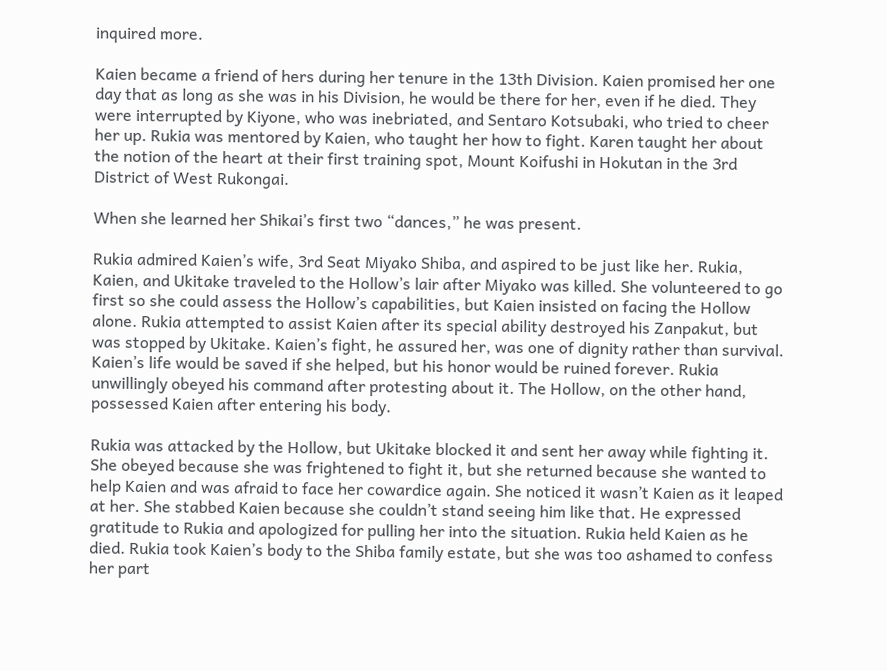inquired more.

Kaien became a friend of hers during her tenure in the 13th Division. Kaien promised her one day that as long as she was in his Division, he would be there for her, even if he died. They were interrupted by Kiyone, who was inebriated, and Sentaro Kotsubaki, who tried to cheer her up. Rukia was mentored by Kaien, who taught her how to fight. Karen taught her about the notion of the heart at their first training spot, Mount Koifushi in Hokutan in the 3rd District of West Rukongai.

When she learned her Shikai’s first two “dances,” he was present.

Rukia admired Kaien’s wife, 3rd Seat Miyako Shiba, and aspired to be just like her. Rukia, Kaien, and Ukitake traveled to the Hollow’s lair after Miyako was killed. She volunteered to go first so she could assess the Hollow’s capabilities, but Kaien insisted on facing the Hollow alone. Rukia attempted to assist Kaien after its special ability destroyed his Zanpakut, but was stopped by Ukitake. Kaien’s fight, he assured her, was one of dignity rather than survival. Kaien’s life would be saved if she helped, but his honor would be ruined forever. Rukia unwillingly obeyed his command after protesting about it. The Hollow, on the other hand, possessed Kaien after entering his body.

Rukia was attacked by the Hollow, but Ukitake blocked it and sent her away while fighting it. She obeyed because she was frightened to fight it, but she returned because she wanted to help Kaien and was afraid to face her cowardice again. She noticed it wasn’t Kaien as it leaped at her. She stabbed Kaien because she couldn’t stand seeing him like that. He expressed gratitude to Rukia and apologized for pulling her into the situation. Rukia held Kaien as he died. Rukia took Kaien’s body to the Shiba family estate, but she was too ashamed to confess her part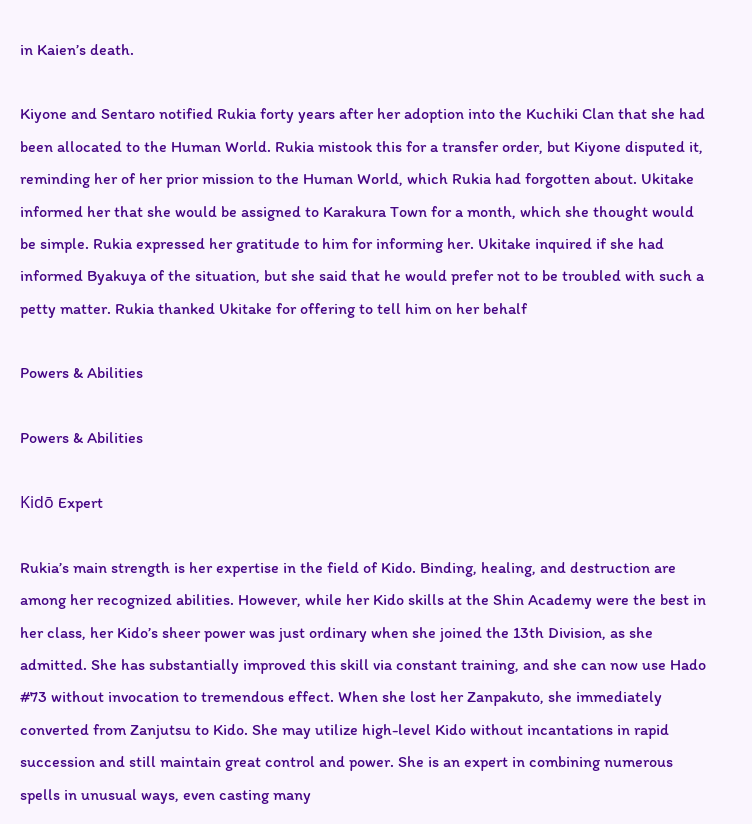in Kaien’s death.

Kiyone and Sentaro notified Rukia forty years after her adoption into the Kuchiki Clan that she had been allocated to the Human World. Rukia mistook this for a transfer order, but Kiyone disputed it, reminding her of her prior mission to the Human World, which Rukia had forgotten about. Ukitake informed her that she would be assigned to Karakura Town for a month, which she thought would be simple. Rukia expressed her gratitude to him for informing her. Ukitake inquired if she had informed Byakuya of the situation, but she said that he would prefer not to be troubled with such a petty matter. Rukia thanked Ukitake for offering to tell him on her behalf

Powers & Abilities

Powers & Abilities

Kidō Expert

Rukia’s main strength is her expertise in the field of Kido. Binding, healing, and destruction are among her recognized abilities. However, while her Kido skills at the Shin Academy were the best in her class, her Kido’s sheer power was just ordinary when she joined the 13th Division, as she admitted. She has substantially improved this skill via constant training, and she can now use Hado #73 without invocation to tremendous effect. When she lost her Zanpakuto, she immediately converted from Zanjutsu to Kido. She may utilize high-level Kido without incantations in rapid succession and still maintain great control and power. She is an expert in combining numerous spells in unusual ways, even casting many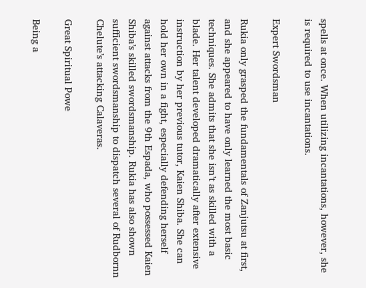spells at once. When utilizing incantations, however, she is required to use incantations.

Expert Swordsman

Rukia only grasped the fundamentals of Zanjutsu at first, and she appeared to have only learned the most basic techniques. She admits that she isn’t as skilled with a blade. Her talent developed dramatically after extensive instruction by her previous tutor, Kaien Shiba. She can hold her own in a fight, especially defending herself against attacks from the 9th Espada, who possessed Kaien Shiba’s skilled swordsmanship. Rukia has also shown sufficient swordsmanship to dispatch several of Rudbornn Chelute’s attacking Calaveras.

Great Spiritual Powe

Being a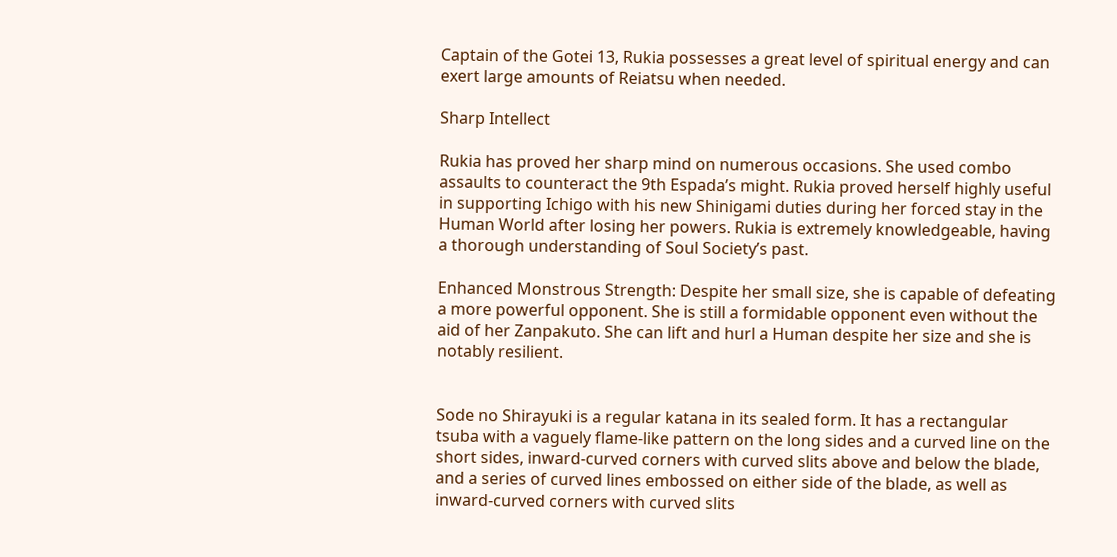Captain of the Gotei 13, Rukia possesses a great level of spiritual energy and can exert large amounts of Reiatsu when needed.

Sharp Intellect

Rukia has proved her sharp mind on numerous occasions. She used combo assaults to counteract the 9th Espada’s might. Rukia proved herself highly useful in supporting Ichigo with his new Shinigami duties during her forced stay in the Human World after losing her powers. Rukia is extremely knowledgeable, having a thorough understanding of Soul Society’s past.

Enhanced Monstrous Strength: Despite her small size, she is capable of defeating a more powerful opponent. She is still a formidable opponent even without the aid of her Zanpakuto. She can lift and hurl a Human despite her size and she is notably resilient.


Sode no Shirayuki is a regular katana in its sealed form. It has a rectangular tsuba with a vaguely flame-like pattern on the long sides and a curved line on the short sides, inward-curved corners with curved slits above and below the blade, and a series of curved lines embossed on either side of the blade, as well as inward-curved corners with curved slits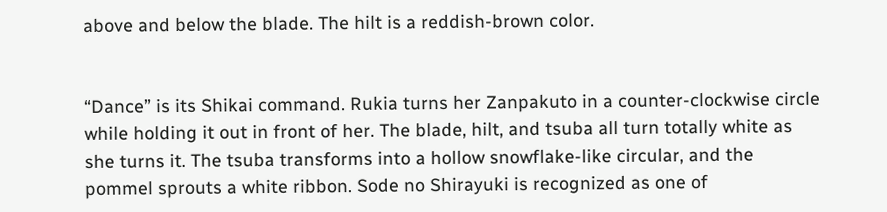above and below the blade. The hilt is a reddish-brown color.


“Dance” is its Shikai command. Rukia turns her Zanpakuto in a counter-clockwise circle while holding it out in front of her. The blade, hilt, and tsuba all turn totally white as she turns it. The tsuba transforms into a hollow snowflake-like circular, and the pommel sprouts a white ribbon. Sode no Shirayuki is recognized as one of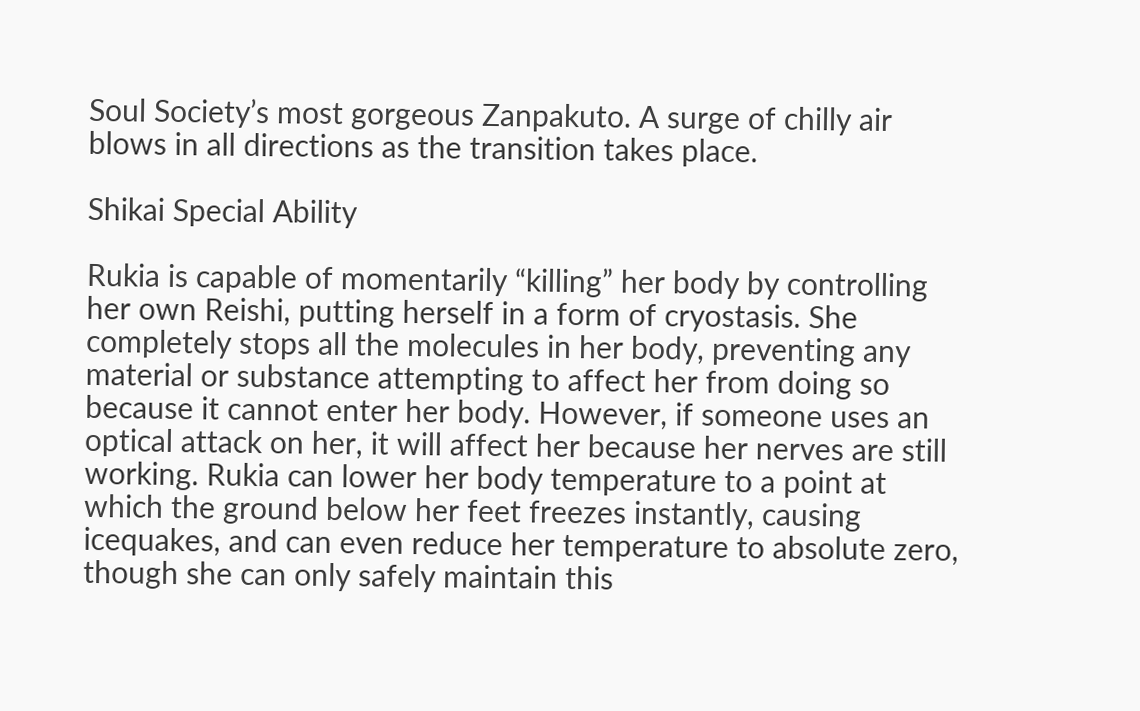Soul Society’s most gorgeous Zanpakuto. A surge of chilly air blows in all directions as the transition takes place.

Shikai Special Ability

Rukia is capable of momentarily “killing” her body by controlling her own Reishi, putting herself in a form of cryostasis. She completely stops all the molecules in her body, preventing any material or substance attempting to affect her from doing so because it cannot enter her body. However, if someone uses an optical attack on her, it will affect her because her nerves are still working. Rukia can lower her body temperature to a point at which the ground below her feet freezes instantly, causing icequakes, and can even reduce her temperature to absolute zero, though she can only safely maintain this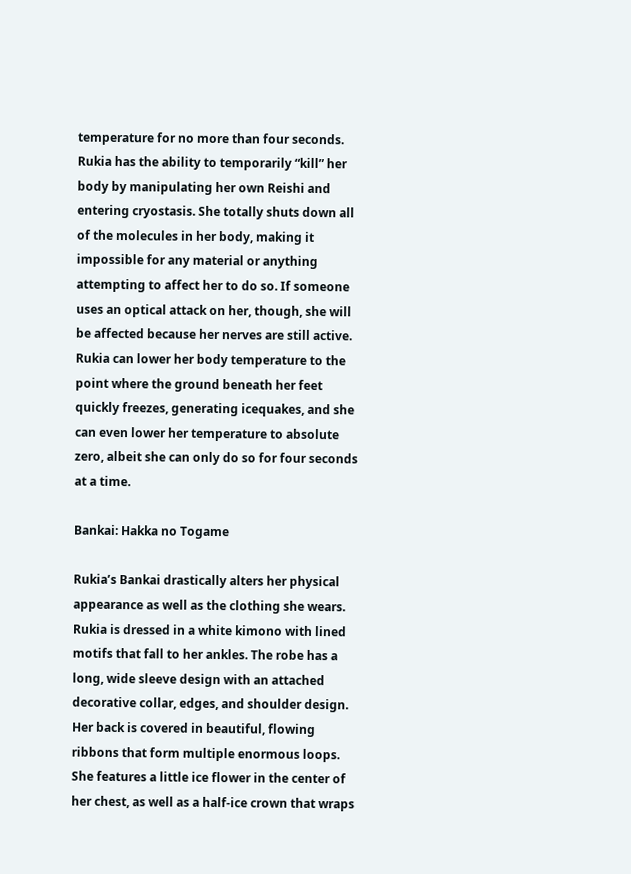temperature for no more than four seconds. Rukia has the ability to temporarily “kill” her body by manipulating her own Reishi and entering cryostasis. She totally shuts down all of the molecules in her body, making it impossible for any material or anything attempting to affect her to do so. If someone uses an optical attack on her, though, she will be affected because her nerves are still active. Rukia can lower her body temperature to the point where the ground beneath her feet quickly freezes, generating icequakes, and she can even lower her temperature to absolute zero, albeit she can only do so for four seconds at a time.

Bankai: Hakka no Togame

Rukia’s Bankai drastically alters her physical appearance as well as the clothing she wears. Rukia is dressed in a white kimono with lined motifs that fall to her ankles. The robe has a long, wide sleeve design with an attached decorative collar, edges, and shoulder design. Her back is covered in beautiful, flowing ribbons that form multiple enormous loops. She features a little ice flower in the center of her chest, as well as a half-ice crown that wraps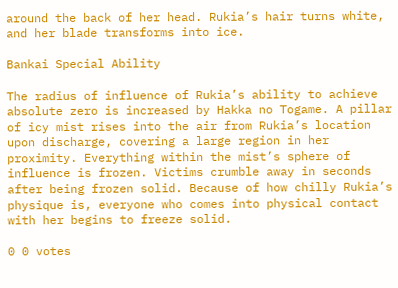around the back of her head. Rukia’s hair turns white, and her blade transforms into ice.

Bankai Special Ability

The radius of influence of Rukia’s ability to achieve absolute zero is increased by Hakka no Togame. A pillar of icy mist rises into the air from Rukia’s location upon discharge, covering a large region in her proximity. Everything within the mist’s sphere of influence is frozen. Victims crumble away in seconds after being frozen solid. Because of how chilly Rukia’s physique is, everyone who comes into physical contact with her begins to freeze solid.

0 0 votes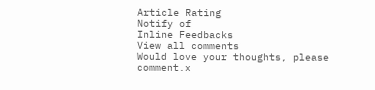Article Rating
Notify of
Inline Feedbacks
View all comments
Would love your thoughts, please comment.x